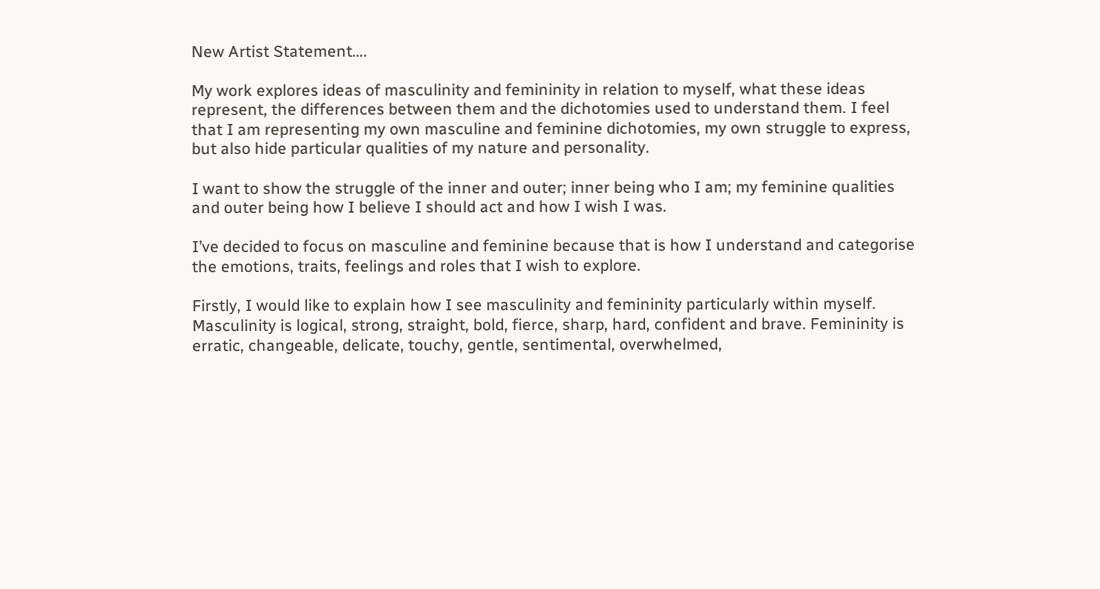New Artist Statement….

My work explores ideas of masculinity and femininity in relation to myself, what these ideas represent, the differences between them and the dichotomies used to understand them. I feel that I am representing my own masculine and feminine dichotomies, my own struggle to express, but also hide particular qualities of my nature and personality.

I want to show the struggle of the inner and outer; inner being who I am; my feminine qualities and outer being how I believe I should act and how I wish I was.

I’ve decided to focus on masculine and feminine because that is how I understand and categorise the emotions, traits, feelings and roles that I wish to explore.

Firstly, I would like to explain how I see masculinity and femininity particularly within myself. Masculinity is logical, strong, straight, bold, fierce, sharp, hard, confident and brave. Femininity is erratic, changeable, delicate, touchy, gentle, sentimental, overwhelmed,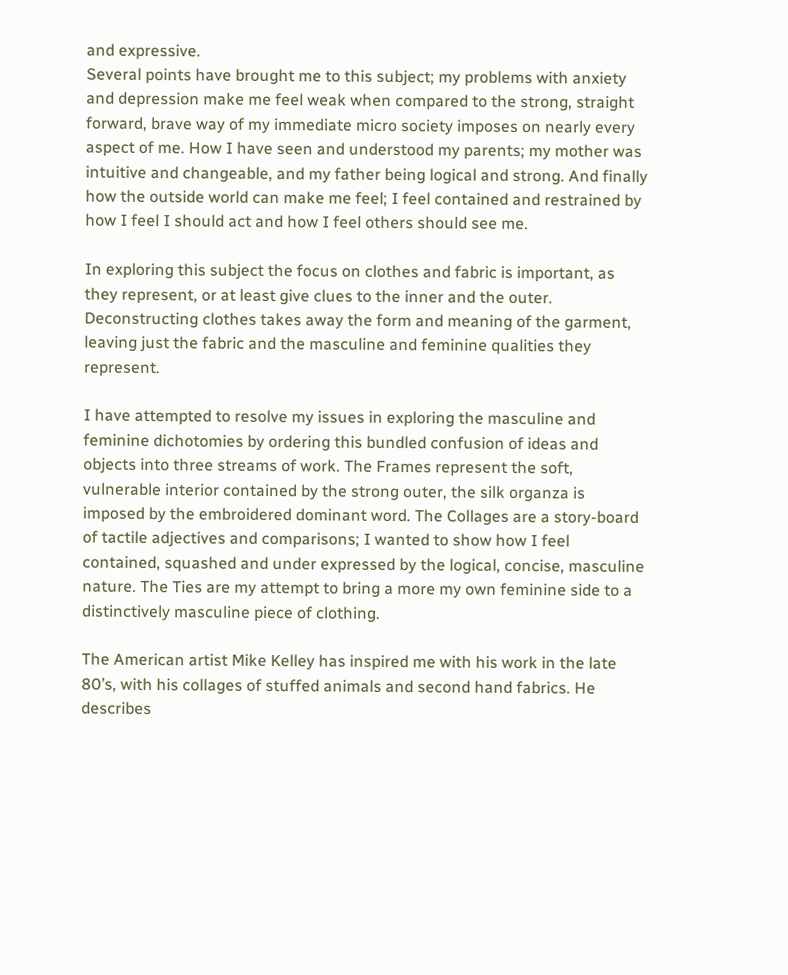and expressive.
Several points have brought me to this subject; my problems with anxiety and depression make me feel weak when compared to the strong, straight forward, brave way of my immediate micro society imposes on nearly every aspect of me. How I have seen and understood my parents; my mother was intuitive and changeable, and my father being logical and strong. And finally how the outside world can make me feel; I feel contained and restrained by how I feel I should act and how I feel others should see me.

In exploring this subject the focus on clothes and fabric is important, as they represent, or at least give clues to the inner and the outer. Deconstructing clothes takes away the form and meaning of the garment, leaving just the fabric and the masculine and feminine qualities they represent.

I have attempted to resolve my issues in exploring the masculine and feminine dichotomies by ordering this bundled confusion of ideas and objects into three streams of work. The Frames represent the soft, vulnerable interior contained by the strong outer, the silk organza is imposed by the embroidered dominant word. The Collages are a story-board of tactile adjectives and comparisons; I wanted to show how I feel contained, squashed and under expressed by the logical, concise, masculine nature. The Ties are my attempt to bring a more my own feminine side to a distinctively masculine piece of clothing.

The American artist Mike Kelley has inspired me with his work in the late 80’s, with his collages of stuffed animals and second hand fabrics. He describes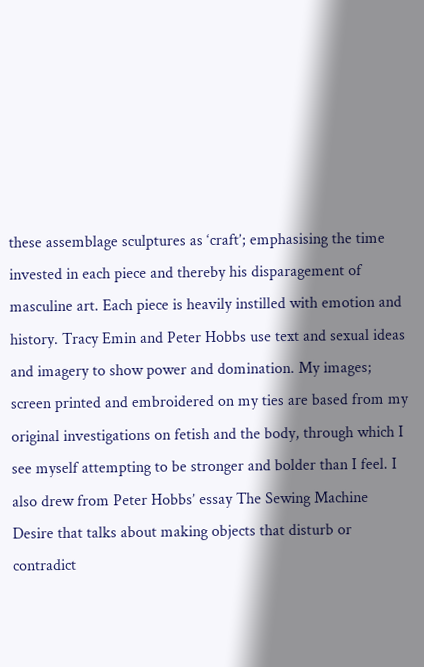these assemblage sculptures as ‘craft’; emphasising the time invested in each piece and thereby his disparagement of masculine art. Each piece is heavily instilled with emotion and history. Tracy Emin and Peter Hobbs use text and sexual ideas and imagery to show power and domination. My images; screen printed and embroidered on my ties are based from my original investigations on fetish and the body, through which I see myself attempting to be stronger and bolder than I feel. I also drew from Peter Hobbs’ essay The Sewing Machine Desire that talks about making objects that disturb or contradict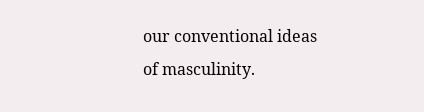our conventional ideas of masculinity.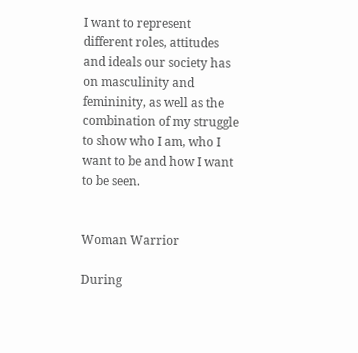I want to represent different roles, attitudes and ideals our society has on masculinity and femininity, as well as the combination of my struggle to show who I am, who I want to be and how I want to be seen.


Woman Warrior

During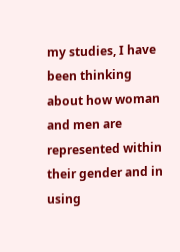my studies, I have been thinking about how woman and men are represented within their gender and in using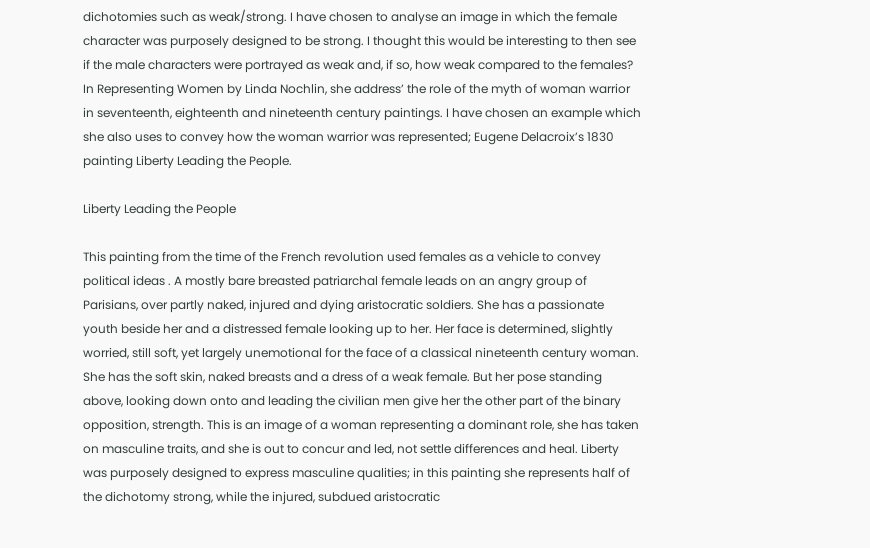dichotomies such as weak/strong. I have chosen to analyse an image in which the female character was purposely designed to be strong. I thought this would be interesting to then see if the male characters were portrayed as weak and, if so, how weak compared to the females?
In Representing Women by Linda Nochlin, she address’ the role of the myth of woman warrior in seventeenth, eighteenth and nineteenth century paintings. I have chosen an example which she also uses to convey how the woman warrior was represented; Eugene Delacroix’s 1830 painting Liberty Leading the People.

Liberty Leading the People

This painting from the time of the French revolution used females as a vehicle to convey political ideas . A mostly bare breasted patriarchal female leads on an angry group of Parisians, over partly naked, injured and dying aristocratic soldiers. She has a passionate youth beside her and a distressed female looking up to her. Her face is determined, slightly worried, still soft, yet largely unemotional for the face of a classical nineteenth century woman. She has the soft skin, naked breasts and a dress of a weak female. But her pose standing above, looking down onto and leading the civilian men give her the other part of the binary opposition, strength. This is an image of a woman representing a dominant role, she has taken on masculine traits, and she is out to concur and led, not settle differences and heal. Liberty was purposely designed to express masculine qualities; in this painting she represents half of the dichotomy strong, while the injured, subdued aristocratic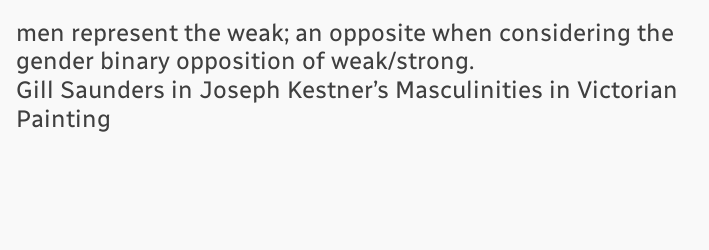men represent the weak; an opposite when considering the gender binary opposition of weak/strong.
Gill Saunders in Joseph Kestner’s Masculinities in Victorian Painting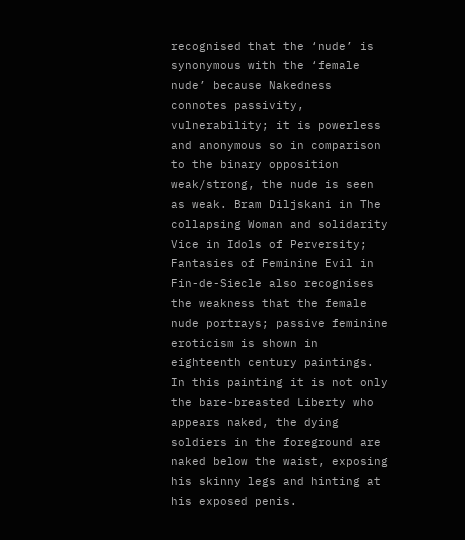recognised that the ‘nude’ is synonymous with the ‘female nude’ because Nakedness connotes passivity, vulnerability; it is powerless and anonymous so in comparison to the binary opposition weak/strong, the nude is seen as weak. Bram Diljskani in The collapsing Woman and solidarity Vice in Idols of Perversity; Fantasies of Feminine Evil in Fin-de-Siecle also recognises the weakness that the female nude portrays; passive feminine eroticism is shown in eighteenth century paintings. In this painting it is not only the bare-breasted Liberty who appears naked, the dying soldiers in the foreground are naked below the waist, exposing his skinny legs and hinting at his exposed penis.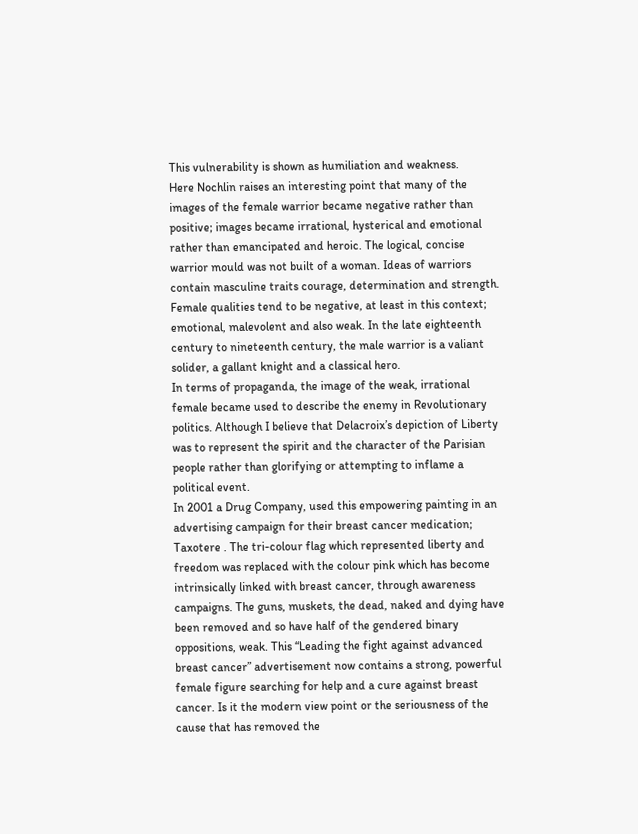This vulnerability is shown as humiliation and weakness.
Here Nochlin raises an interesting point that many of the images of the female warrior became negative rather than positive; images became irrational, hysterical and emotional rather than emancipated and heroic. The logical, concise warrior mould was not built of a woman. Ideas of warriors contain masculine traits courage, determination and strength. Female qualities tend to be negative, at least in this context; emotional, malevolent and also weak. In the late eighteenth century to nineteenth century, the male warrior is a valiant solider, a gallant knight and a classical hero.
In terms of propaganda, the image of the weak, irrational female became used to describe the enemy in Revolutionary politics. Although I believe that Delacroix’s depiction of Liberty was to represent the spirit and the character of the Parisian people rather than glorifying or attempting to inflame a political event.
In 2001 a Drug Company, used this empowering painting in an advertising campaign for their breast cancer medication; Taxotere . The tri-colour flag which represented liberty and freedom was replaced with the colour pink which has become intrinsically linked with breast cancer, through awareness campaigns. The guns, muskets, the dead, naked and dying have been removed and so have half of the gendered binary oppositions, weak. This “Leading the fight against advanced breast cancer” advertisement now contains a strong, powerful female figure searching for help and a cure against breast cancer. Is it the modern view point or the seriousness of the cause that has removed the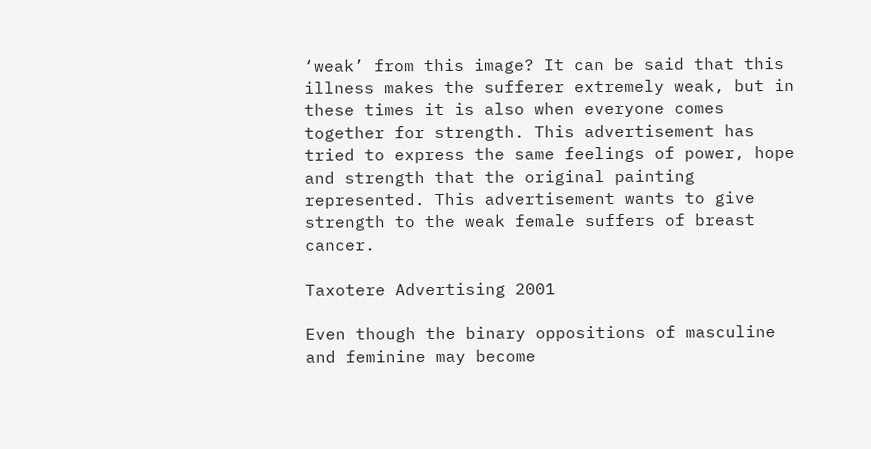‘weak’ from this image? It can be said that this illness makes the sufferer extremely weak, but in these times it is also when everyone comes together for strength. This advertisement has tried to express the same feelings of power, hope and strength that the original painting represented. This advertisement wants to give strength to the weak female suffers of breast cancer.

Taxotere Advertising 2001

Even though the binary oppositions of masculine and feminine may become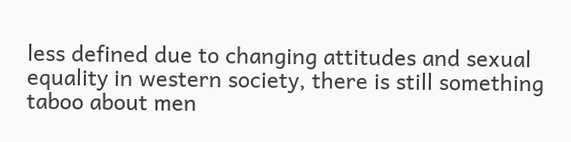less defined due to changing attitudes and sexual equality in western society, there is still something taboo about men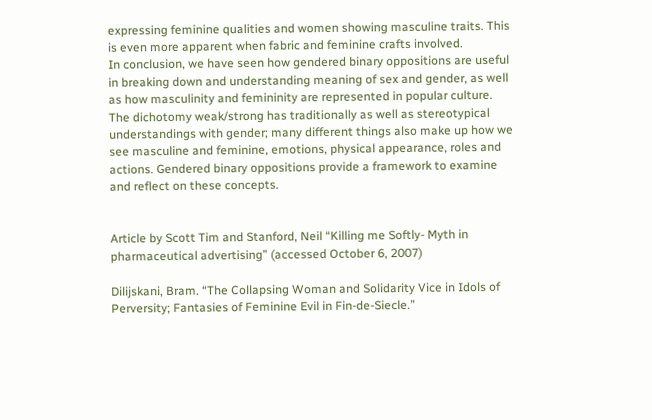expressing feminine qualities and women showing masculine traits. This is even more apparent when fabric and feminine crafts involved.
In conclusion, we have seen how gendered binary oppositions are useful in breaking down and understanding meaning of sex and gender, as well as how masculinity and femininity are represented in popular culture. The dichotomy weak/strong has traditionally as well as stereotypical understandings with gender; many different things also make up how we see masculine and feminine, emotions, physical appearance, roles and actions. Gendered binary oppositions provide a framework to examine and reflect on these concepts.


Article by Scott Tim and Stanford, Neil “Killing me Softly- Myth in pharmaceutical advertising” (accessed October 6, 2007)

Dilijskani, Bram. “The Collapsing Woman and Solidarity Vice in Idols of Perversity; Fantasies of Feminine Evil in Fin-de-Siecle.”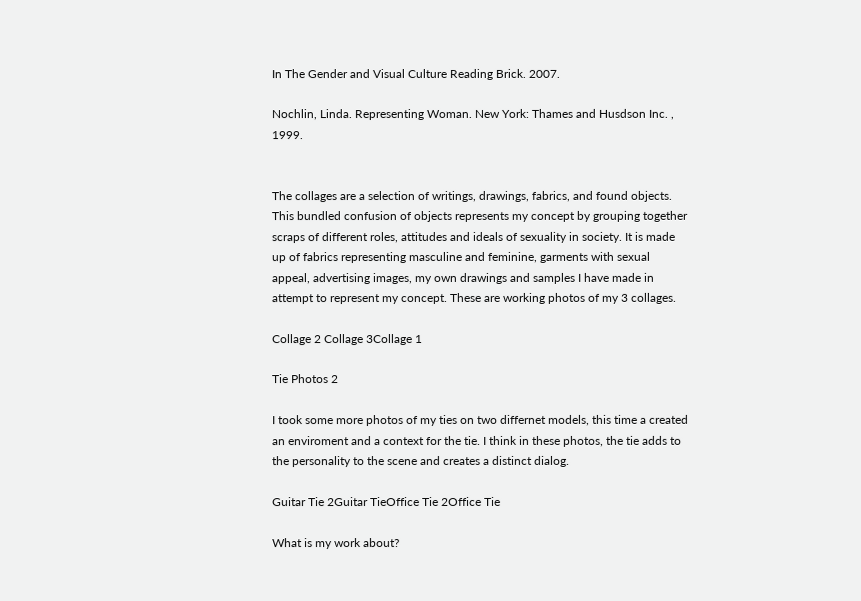In The Gender and Visual Culture Reading Brick. 2007.

Nochlin, Linda. Representing Woman. New York: Thames and Husdson Inc. , 1999.


The collages are a selection of writings, drawings, fabrics, and found objects. This bundled confusion of objects represents my concept by grouping together scraps of different roles, attitudes and ideals of sexuality in society. It is made up of fabrics representing masculine and feminine, garments with sexual appeal, advertising images, my own drawings and samples I have made in attempt to represent my concept. These are working photos of my 3 collages.

Collage 2 Collage 3Collage 1

Tie Photos 2

I took some more photos of my ties on two differnet models, this time a created an enviroment and a context for the tie. I think in these photos, the tie adds to the personality to the scene and creates a distinct dialog.

Guitar Tie 2Guitar TieOffice Tie 2Office Tie

What is my work about?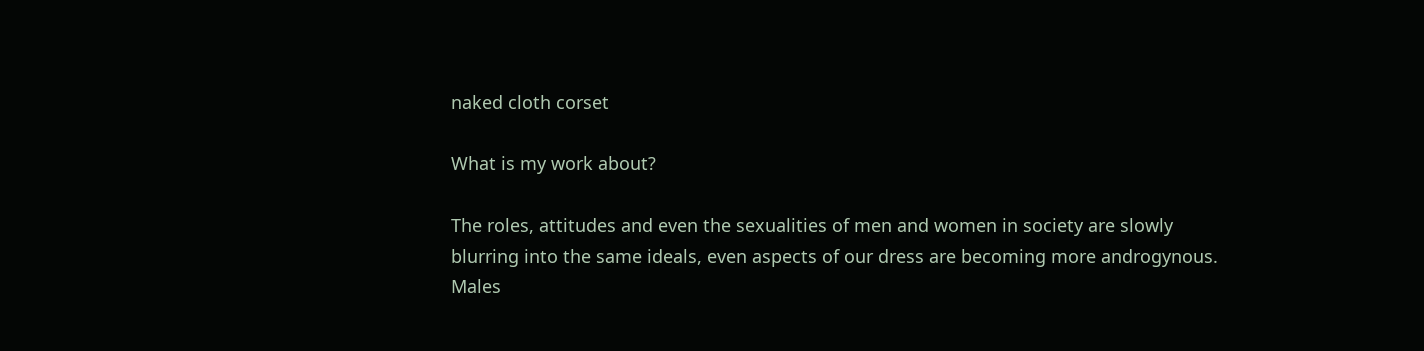naked cloth corset

What is my work about?

The roles, attitudes and even the sexualities of men and women in society are slowly blurring into the same ideals, even aspects of our dress are becoming more androgynous. Males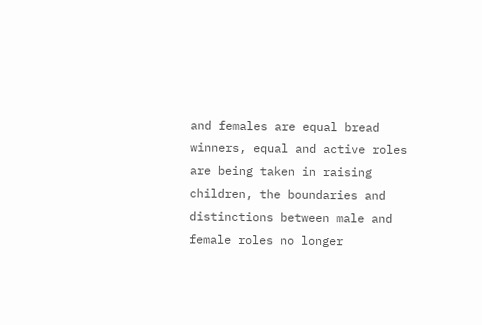and females are equal bread winners, equal and active roles are being taken in raising children, the boundaries and distinctions between male and female roles no longer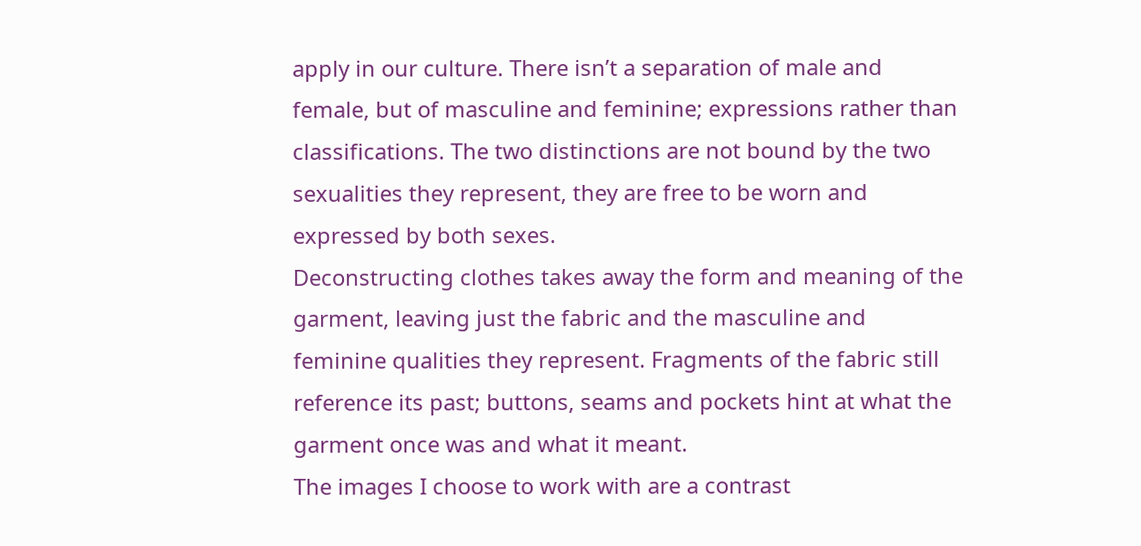apply in our culture. There isn’t a separation of male and female, but of masculine and feminine; expressions rather than classifications. The two distinctions are not bound by the two sexualities they represent, they are free to be worn and expressed by both sexes.
Deconstructing clothes takes away the form and meaning of the garment, leaving just the fabric and the masculine and feminine qualities they represent. Fragments of the fabric still reference its past; buttons, seams and pockets hint at what the garment once was and what it meant.
The images I choose to work with are a contrast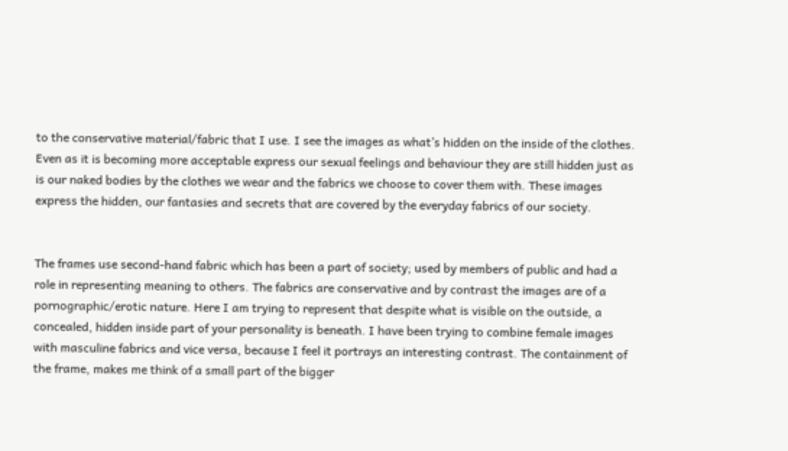to the conservative material/fabric that I use. I see the images as what’s hidden on the inside of the clothes. Even as it is becoming more acceptable express our sexual feelings and behaviour they are still hidden just as is our naked bodies by the clothes we wear and the fabrics we choose to cover them with. These images express the hidden, our fantasies and secrets that are covered by the everyday fabrics of our society.


The frames use second-hand fabric which has been a part of society; used by members of public and had a role in representing meaning to others. The fabrics are conservative and by contrast the images are of a pornographic/erotic nature. Here I am trying to represent that despite what is visible on the outside, a concealed, hidden inside part of your personality is beneath. I have been trying to combine female images with masculine fabrics and vice versa, because I feel it portrays an interesting contrast. The containment of the frame, makes me think of a small part of the bigger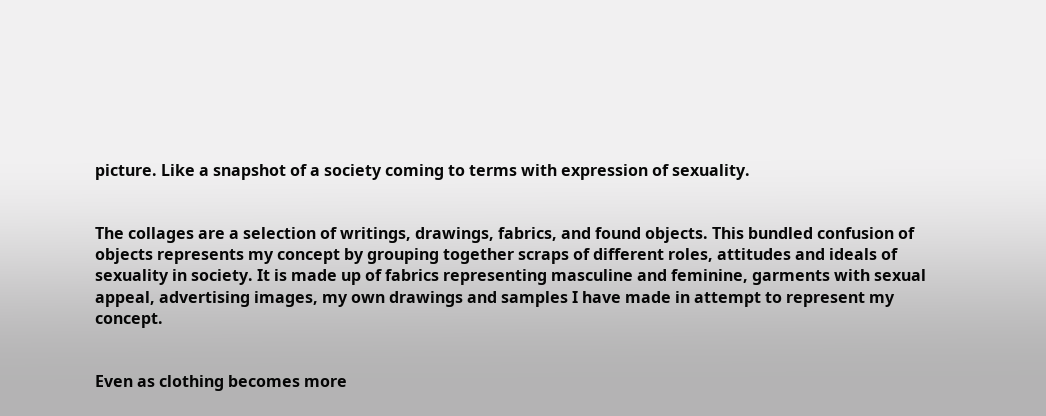picture. Like a snapshot of a society coming to terms with expression of sexuality.


The collages are a selection of writings, drawings, fabrics, and found objects. This bundled confusion of objects represents my concept by grouping together scraps of different roles, attitudes and ideals of sexuality in society. It is made up of fabrics representing masculine and feminine, garments with sexual appeal, advertising images, my own drawings and samples I have made in attempt to represent my concept.


Even as clothing becomes more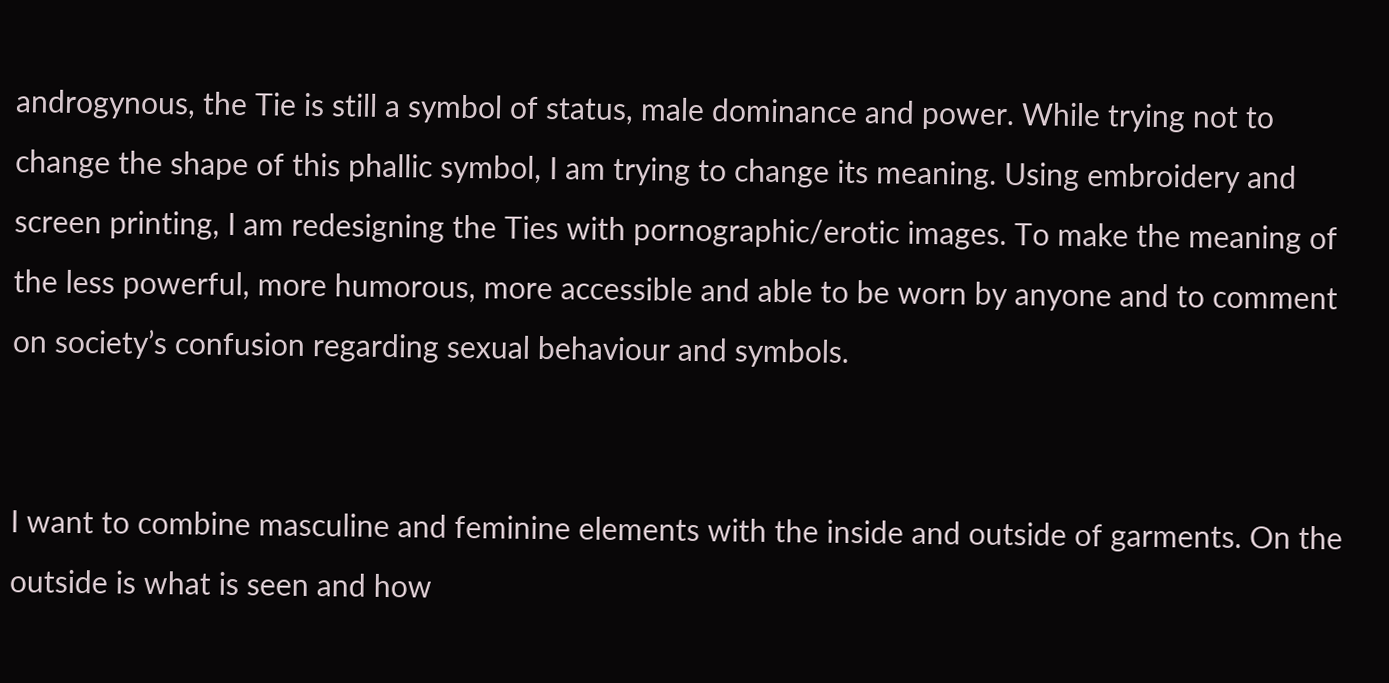androgynous, the Tie is still a symbol of status, male dominance and power. While trying not to change the shape of this phallic symbol, I am trying to change its meaning. Using embroidery and screen printing, I am redesigning the Ties with pornographic/erotic images. To make the meaning of the less powerful, more humorous, more accessible and able to be worn by anyone and to comment on society’s confusion regarding sexual behaviour and symbols.


I want to combine masculine and feminine elements with the inside and outside of garments. On the outside is what is seen and how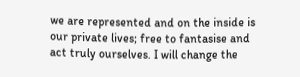we are represented and on the inside is our private lives; free to fantasise and act truly ourselves. I will change the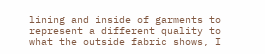lining and inside of garments to represent a different quality to what the outside fabric shows, I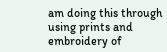am doing this through using prints and embroidery of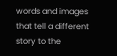words and images that tell a different story to the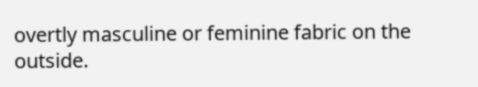overtly masculine or feminine fabric on the outside.